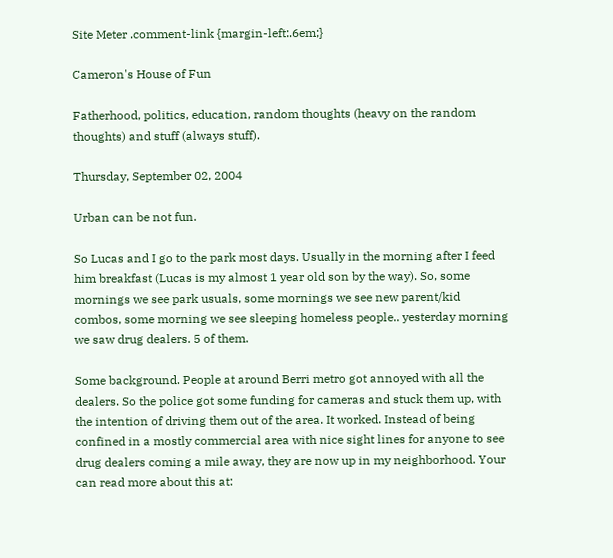Site Meter .comment-link {margin-left:.6em;}

Cameron's House of Fun

Fatherhood, politics, education, random thoughts (heavy on the random thoughts) and stuff (always stuff).

Thursday, September 02, 2004

Urban can be not fun.

So Lucas and I go to the park most days. Usually in the morning after I feed him breakfast (Lucas is my almost 1 year old son by the way). So, some mornings we see park usuals, some mornings we see new parent/kid combos, some morning we see sleeping homeless people.. yesterday morning we saw drug dealers. 5 of them.

Some background. People at around Berri metro got annoyed with all the dealers. So the police got some funding for cameras and stuck them up, with the intention of driving them out of the area. It worked. Instead of being confined in a mostly commercial area with nice sight lines for anyone to see drug dealers coming a mile away, they are now up in my neighborhood. Your can read more about this at: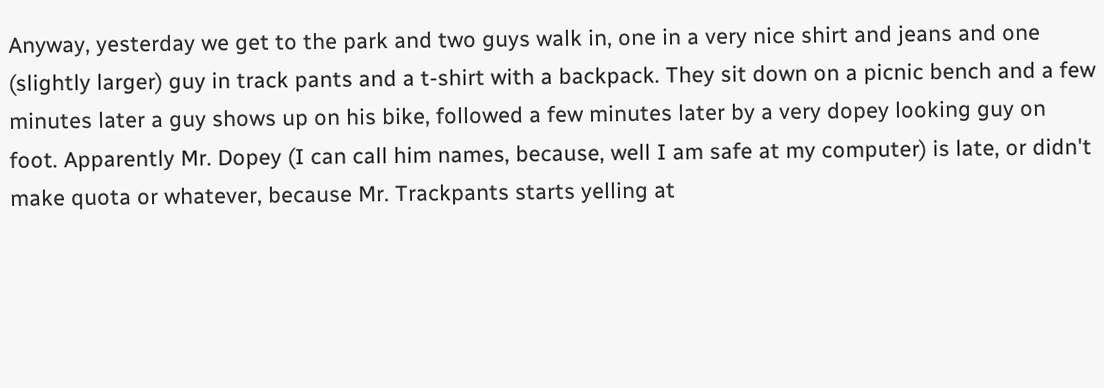Anyway, yesterday we get to the park and two guys walk in, one in a very nice shirt and jeans and one (slightly larger) guy in track pants and a t-shirt with a backpack. They sit down on a picnic bench and a few minutes later a guy shows up on his bike, followed a few minutes later by a very dopey looking guy on foot. Apparently Mr. Dopey (I can call him names, because, well I am safe at my computer) is late, or didn't make quota or whatever, because Mr. Trackpants starts yelling at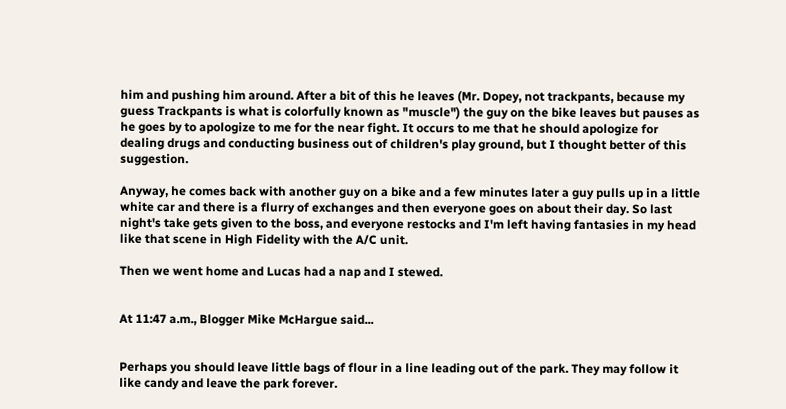him and pushing him around. After a bit of this he leaves (Mr. Dopey, not trackpants, because my guess Trackpants is what is colorfully known as "muscle") the guy on the bike leaves but pauses as he goes by to apologize to me for the near fight. It occurs to me that he should apologize for dealing drugs and conducting business out of children's play ground, but I thought better of this suggestion.

Anyway, he comes back with another guy on a bike and a few minutes later a guy pulls up in a little white car and there is a flurry of exchanges and then everyone goes on about their day. So last night's take gets given to the boss, and everyone restocks and I'm left having fantasies in my head like that scene in High Fidelity with the A/C unit.

Then we went home and Lucas had a nap and I stewed.


At 11:47 a.m., Blogger Mike McHargue said...


Perhaps you should leave little bags of flour in a line leading out of the park. They may follow it like candy and leave the park forever.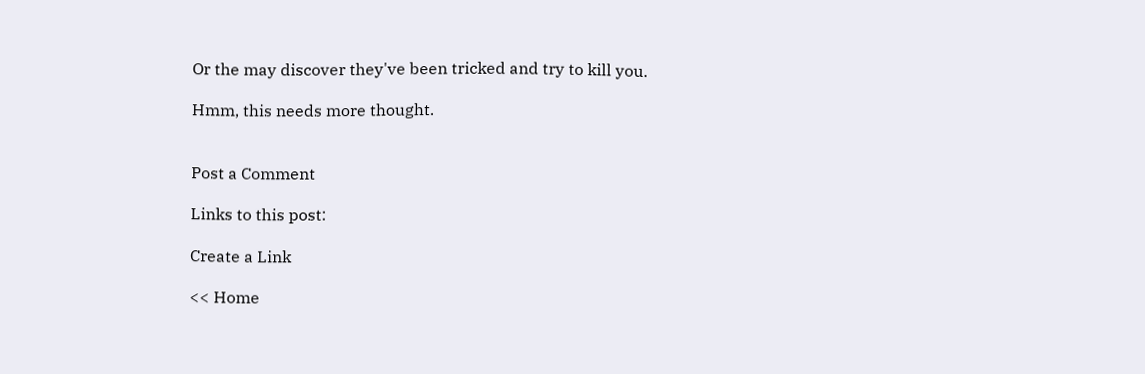Or the may discover they've been tricked and try to kill you.

Hmm, this needs more thought.


Post a Comment

Links to this post:

Create a Link

<< Home